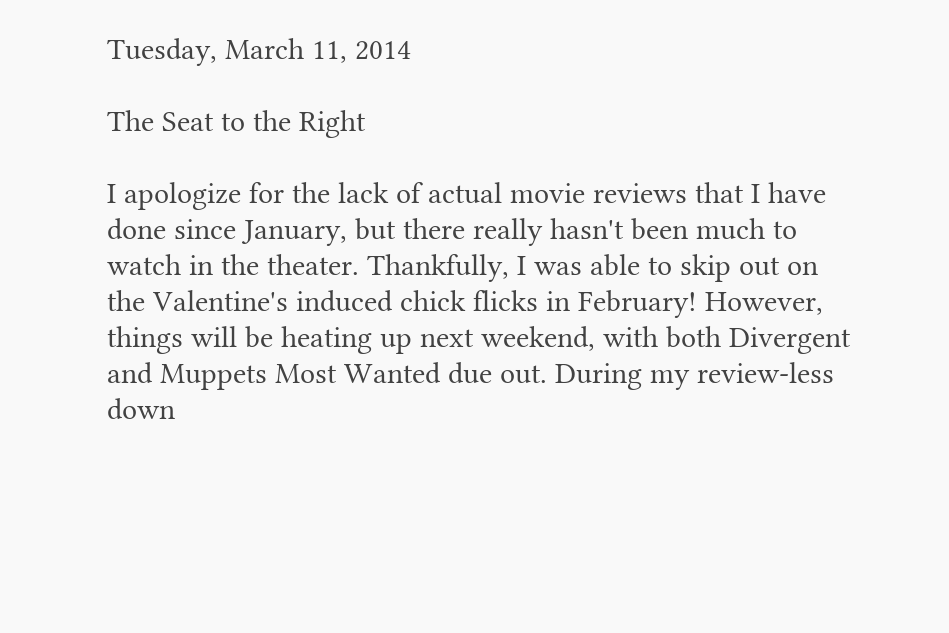Tuesday, March 11, 2014

The Seat to the Right

I apologize for the lack of actual movie reviews that I have done since January, but there really hasn't been much to watch in the theater. Thankfully, I was able to skip out on the Valentine's induced chick flicks in February! However, things will be heating up next weekend, with both Divergent and Muppets Most Wanted due out. During my review-less down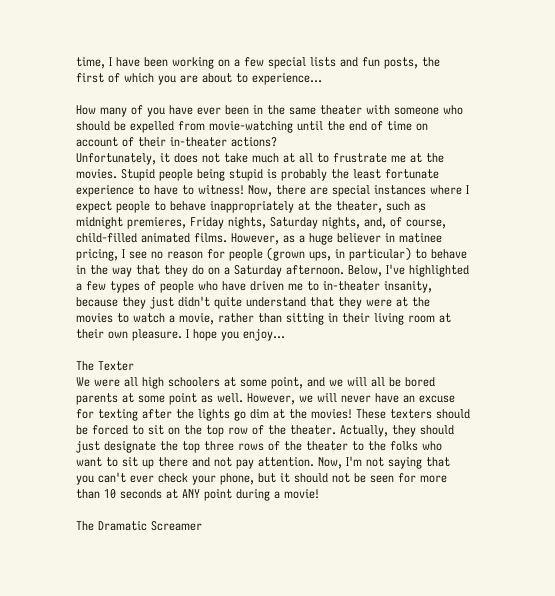time, I have been working on a few special lists and fun posts, the first of which you are about to experience...

How many of you have ever been in the same theater with someone who should be expelled from movie-watching until the end of time on account of their in-theater actions?
Unfortunately, it does not take much at all to frustrate me at the movies. Stupid people being stupid is probably the least fortunate experience to have to witness! Now, there are special instances where I expect people to behave inappropriately at the theater, such as midnight premieres, Friday nights, Saturday nights, and, of course, child-filled animated films. However, as a huge believer in matinee pricing, I see no reason for people (grown ups, in particular) to behave in the way that they do on a Saturday afternoon. Below, I've highlighted a few types of people who have driven me to in-theater insanity, because they just didn't quite understand that they were at the movies to watch a movie, rather than sitting in their living room at their own pleasure. I hope you enjoy...

The Texter
We were all high schoolers at some point, and we will all be bored parents at some point as well. However, we will never have an excuse for texting after the lights go dim at the movies! These texters should be forced to sit on the top row of the theater. Actually, they should just designate the top three rows of the theater to the folks who want to sit up there and not pay attention. Now, I'm not saying that you can't ever check your phone, but it should not be seen for more than 10 seconds at ANY point during a movie!

The Dramatic Screamer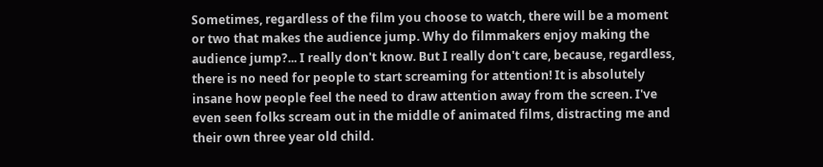Sometimes, regardless of the film you choose to watch, there will be a moment or two that makes the audience jump. Why do filmmakers enjoy making the audience jump?... I really don't know. But I really don't care, because, regardless, there is no need for people to start screaming for attention! It is absolutely insane how people feel the need to draw attention away from the screen. I've even seen folks scream out in the middle of animated films, distracting me and their own three year old child.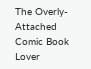The Overly-Attached Comic Book Lover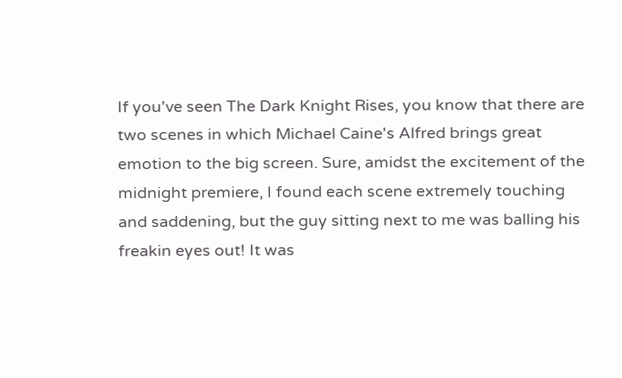If you've seen The Dark Knight Rises, you know that there are two scenes in which Michael Caine's Alfred brings great emotion to the big screen. Sure, amidst the excitement of the midnight premiere, I found each scene extremely touching and saddening, but the guy sitting next to me was balling his freakin eyes out! It was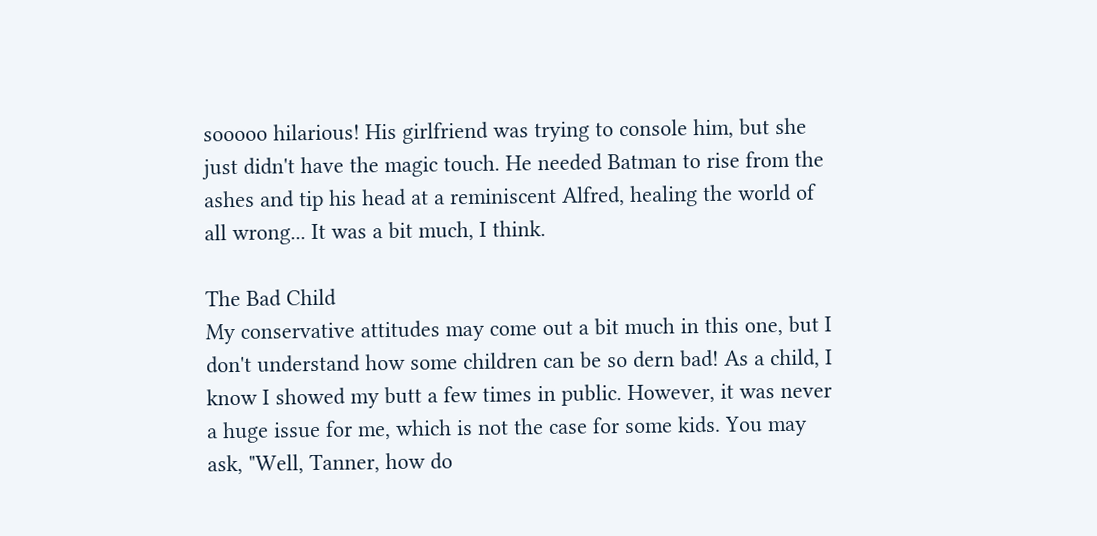sooooo hilarious! His girlfriend was trying to console him, but she just didn't have the magic touch. He needed Batman to rise from the ashes and tip his head at a reminiscent Alfred, healing the world of all wrong... It was a bit much, I think.

The Bad Child
My conservative attitudes may come out a bit much in this one, but I don't understand how some children can be so dern bad! As a child, I know I showed my butt a few times in public. However, it was never a huge issue for me, which is not the case for some kids. You may ask, "Well, Tanner, how do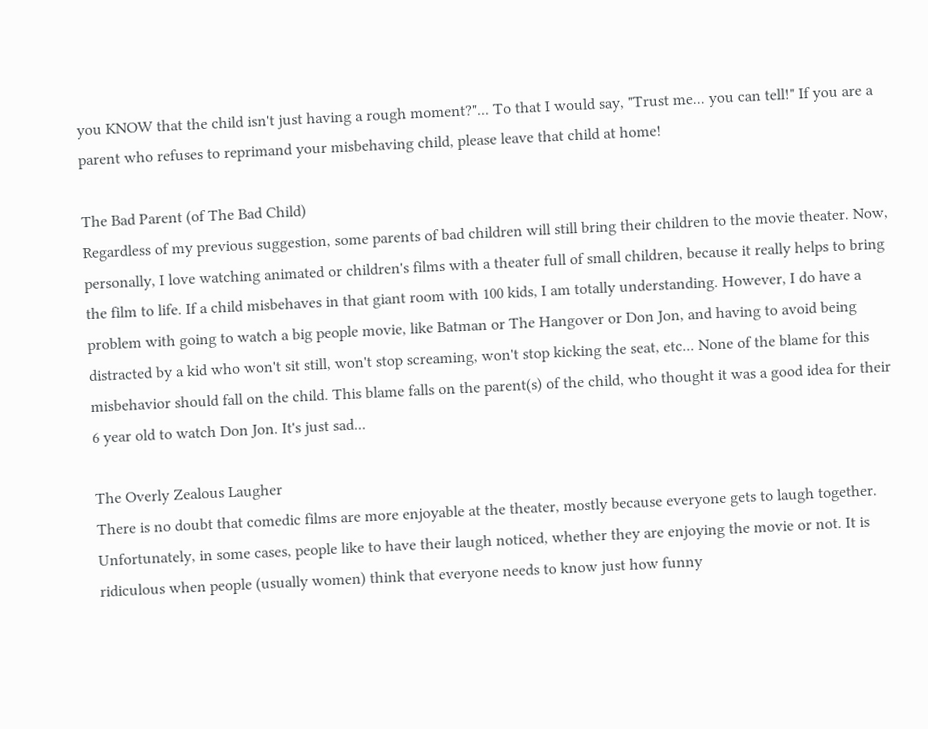you KNOW that the child isn't just having a rough moment?"... To that I would say, "Trust me... you can tell!" If you are a parent who refuses to reprimand your misbehaving child, please leave that child at home!

The Bad Parent (of The Bad Child)
Regardless of my previous suggestion, some parents of bad children will still bring their children to the movie theater. Now, personally, I love watching animated or children's films with a theater full of small children, because it really helps to bring the film to life. If a child misbehaves in that giant room with 100 kids, I am totally understanding. However, I do have a problem with going to watch a big people movie, like Batman or The Hangover or Don Jon, and having to avoid being distracted by a kid who won't sit still, won't stop screaming, won't stop kicking the seat, etc... None of the blame for this misbehavior should fall on the child. This blame falls on the parent(s) of the child, who thought it was a good idea for their 6 year old to watch Don Jon. It's just sad...

The Overly Zealous Laugher
There is no doubt that comedic films are more enjoyable at the theater, mostly because everyone gets to laugh together. Unfortunately, in some cases, people like to have their laugh noticed, whether they are enjoying the movie or not. It is ridiculous when people (usually women) think that everyone needs to know just how funny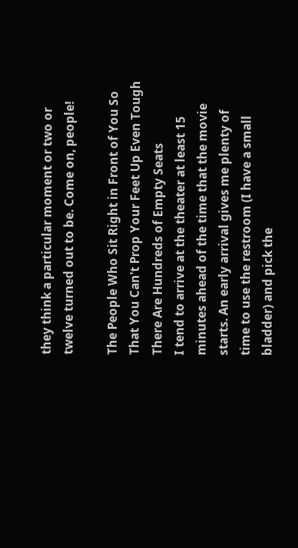they think a particular moment or two or twelve turned out to be. Come on, people!

The People Who Sit Right in Front of You So That You Can't Prop Your Feet Up Even Tough There Are Hundreds of Empty Seats
I tend to arrive at the theater at least 15 minutes ahead of the time that the movie starts. An early arrival gives me plenty of time to use the restroom (I have a small bladder) and pick the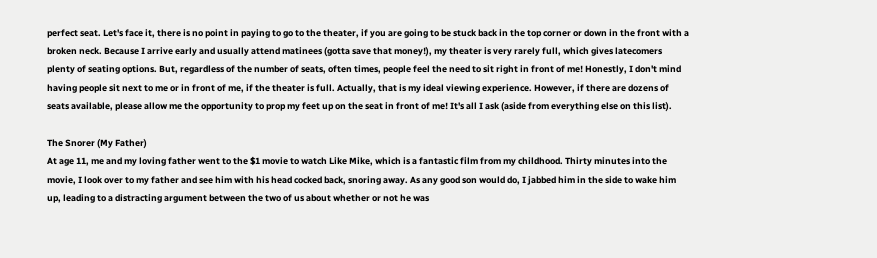perfect seat. Let's face it, there is no point in paying to go to the theater, if you are going to be stuck back in the top corner or down in the front with a broken neck. Because I arrive early and usually attend matinees (gotta save that money!), my theater is very rarely full, which gives latecomers plenty of seating options. But, regardless of the number of seats, often times, people feel the need to sit right in front of me! Honestly, I don't mind having people sit next to me or in front of me, if the theater is full. Actually, that is my ideal viewing experience. However, if there are dozens of seats available, please allow me the opportunity to prop my feet up on the seat in front of me! It's all I ask (aside from everything else on this list).

The Snorer (My Father)
At age 11, me and my loving father went to the $1 movie to watch Like Mike, which is a fantastic film from my childhood. Thirty minutes into the movie, I look over to my father and see him with his head cocked back, snoring away. As any good son would do, I jabbed him in the side to wake him up, leading to a distracting argument between the two of us about whether or not he was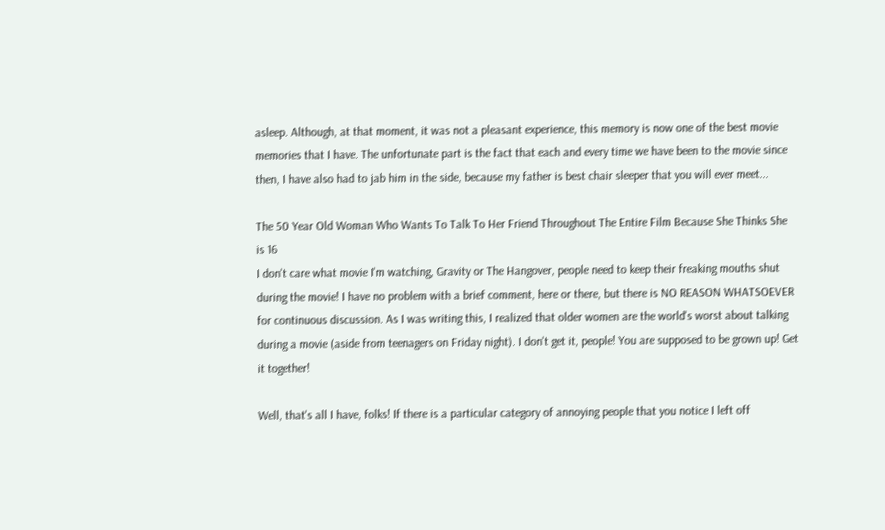asleep. Although, at that moment, it was not a pleasant experience, this memory is now one of the best movie memories that I have. The unfortunate part is the fact that each and every time we have been to the movie since then, I have also had to jab him in the side, because my father is best chair sleeper that you will ever meet...

The 50 Year Old Woman Who Wants To Talk To Her Friend Throughout The Entire Film Because She Thinks She is 16
I don't care what movie I'm watching, Gravity or The Hangover, people need to keep their freaking mouths shut during the movie! I have no problem with a brief comment, here or there, but there is NO REASON WHATSOEVER for continuous discussion. As I was writing this, I realized that older women are the world's worst about talking during a movie (aside from teenagers on Friday night). I don't get it, people! You are supposed to be grown up! Get it together!

Well, that's all I have, folks! If there is a particular category of annoying people that you notice I left off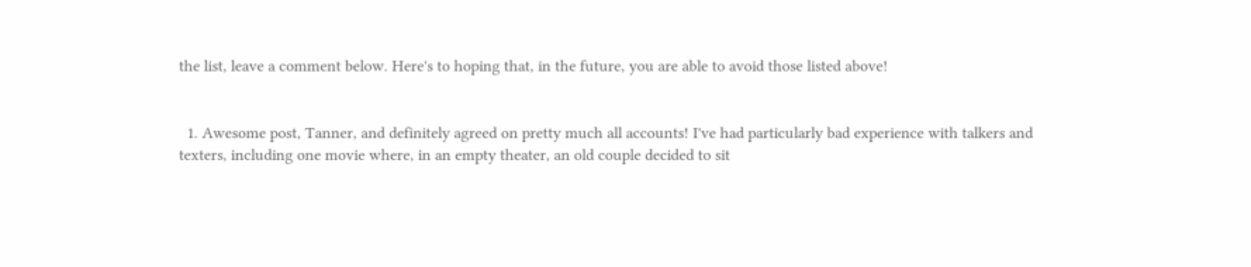the list, leave a comment below. Here's to hoping that, in the future, you are able to avoid those listed above!


  1. Awesome post, Tanner, and definitely agreed on pretty much all accounts! I've had particularly bad experience with talkers and texters, including one movie where, in an empty theater, an old couple decided to sit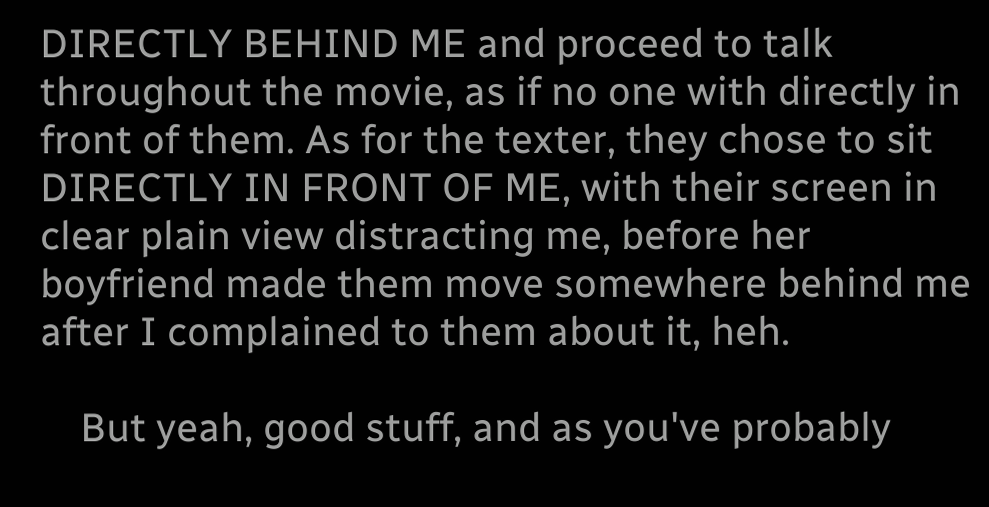DIRECTLY BEHIND ME and proceed to talk throughout the movie, as if no one with directly in front of them. As for the texter, they chose to sit DIRECTLY IN FRONT OF ME, with their screen in clear plain view distracting me, before her boyfriend made them move somewhere behind me after I complained to them about it, heh.

    But yeah, good stuff, and as you've probably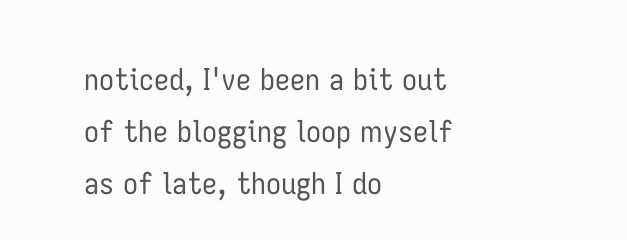noticed, I've been a bit out of the blogging loop myself as of late, though I do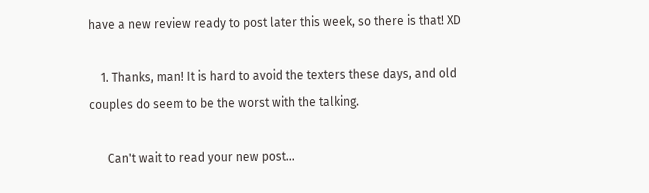have a new review ready to post later this week, so there is that! XD

    1. Thanks, man! It is hard to avoid the texters these days, and old couples do seem to be the worst with the talking.

      Can't wait to read your new post...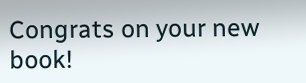Congrats on your new book!